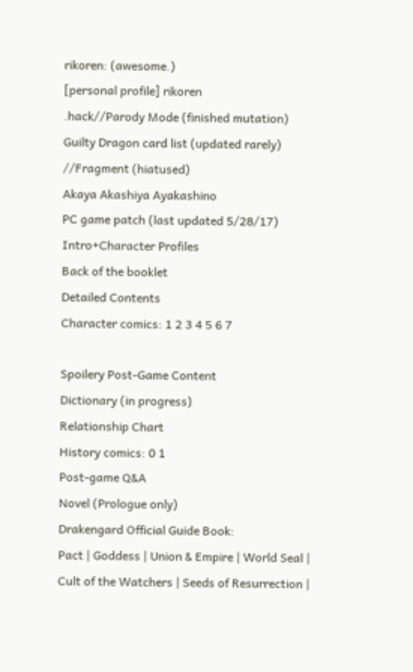rikoren: (awesome.)
[personal profile] rikoren
.hack//Parody Mode (finished mutation)
Guilty Dragon card list (updated rarely)
//Fragment (hiatused)
Akaya Akashiya Ayakashino
PC game patch (last updated 5/28/17)
Intro+Character Profiles
Back of the booklet
Detailed Contents
Character comics: 1 2 3 4 5 6 7

Spoilery Post-Game Content
Dictionary (in progress)
Relationship Chart
History comics: 0 1
Post-game Q&A
Novel (Prologue only)
Drakengard Official Guide Book:
Pact | Goddess | Union & Empire | World Seal | Cult of the Watchers | Seeds of Resurrection |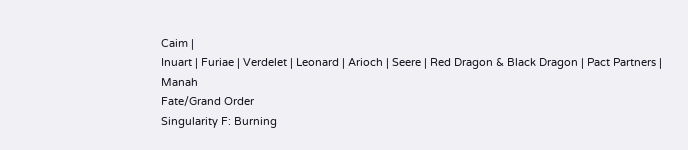Caim |
Inuart | Furiae | Verdelet | Leonard | Arioch | Seere | Red Dragon & Black Dragon | Pact Partners | Manah
Fate/Grand Order
Singularity F: Burning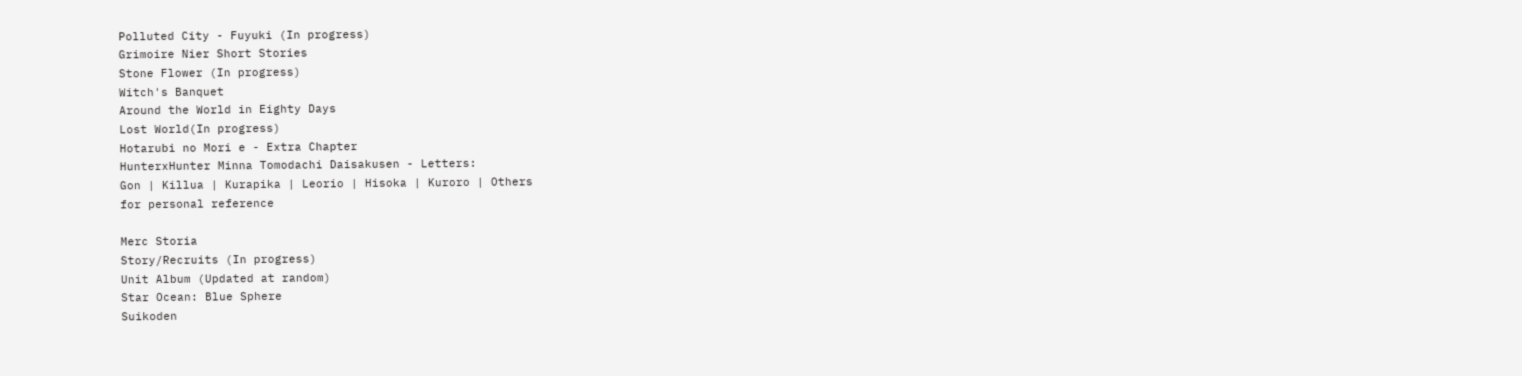Polluted City - Fuyuki (In progress)
Grimoire Nier Short Stories
Stone Flower (In progress)
Witch's Banquet
Around the World in Eighty Days
Lost World(In progress)
Hotarubi no Mori e - Extra Chapter
HunterxHunter Minna Tomodachi Daisakusen - Letters:
Gon | Killua | Kurapika | Leorio | Hisoka | Kuroro | Others
for personal reference

Merc Storia
Story/Recruits (In progress)
Unit Album (Updated at random)
Star Ocean: Blue Sphere
Suikoden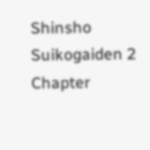Shinsho
Suikogaiden 2
Chapter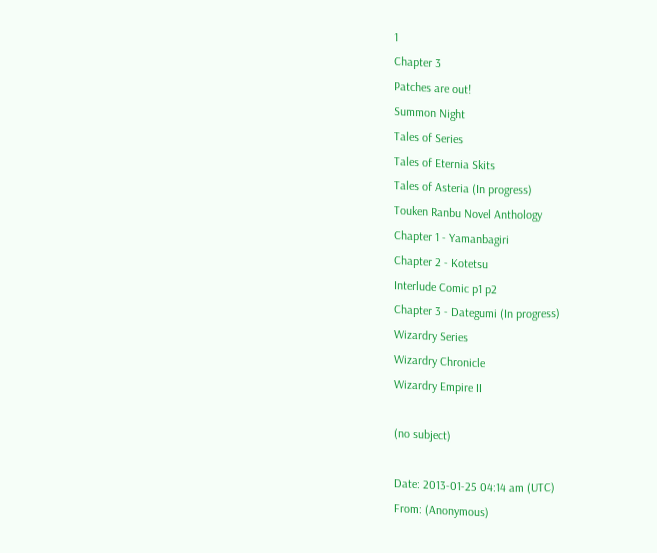1
Chapter 3
Patches are out!
Summon Night
Tales of Series
Tales of Eternia Skits
Tales of Asteria (In progress)
Touken Ranbu Novel Anthology
Chapter 1 - Yamanbagiri
Chapter 2 - Kotetsu
Interlude Comic p1 p2
Chapter 3 - Dategumi (In progress)
Wizardry Series
Wizardry Chronicle
Wizardry Empire II

(no subject)

Date: 2013-01-25 04:14 am (UTC)
From: (Anonymous)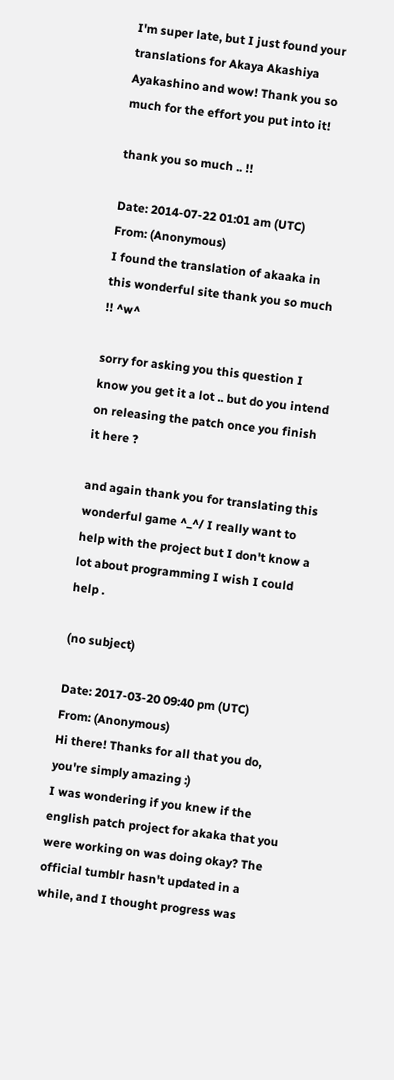I'm super late, but I just found your translations for Akaya Akashiya Ayakashino and wow! Thank you so much for the effort you put into it!

thank you so much .. !!

Date: 2014-07-22 01:01 am (UTC)
From: (Anonymous)
I found the translation of akaaka in this wonderful site thank you so much !! ^w^

sorry for asking you this question I know you get it a lot .. but do you intend on releasing the patch once you finish it here ?

and again thank you for translating this wonderful game ^_^/ I really want to help with the project but I don't know a lot about programming I wish I could help .

(no subject)

Date: 2017-03-20 09:40 pm (UTC)
From: (Anonymous)
Hi there! Thanks for all that you do, you're simply amazing :)
I was wondering if you knew if the english patch project for akaka that you were working on was doing okay? The official tumblr hasn't updated in a while, and I thought progress was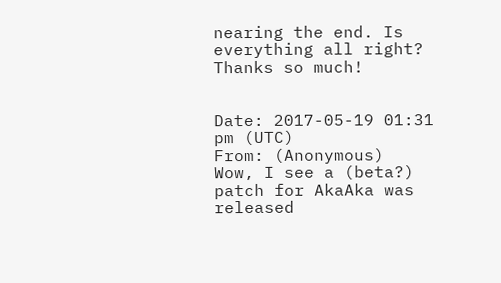nearing the end. Is everything all right?
Thanks so much!


Date: 2017-05-19 01:31 pm (UTC)
From: (Anonymous)
Wow, I see a (beta?) patch for AkaAka was released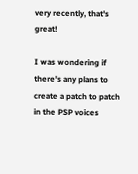very recently, that's great!

I was wondering if there's any plans to create a patch to patch in the PSP voices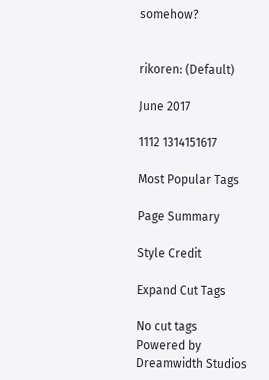somehow?


rikoren: (Default)

June 2017

1112 1314151617

Most Popular Tags

Page Summary

Style Credit

Expand Cut Tags

No cut tags
Powered by Dreamwidth Studios